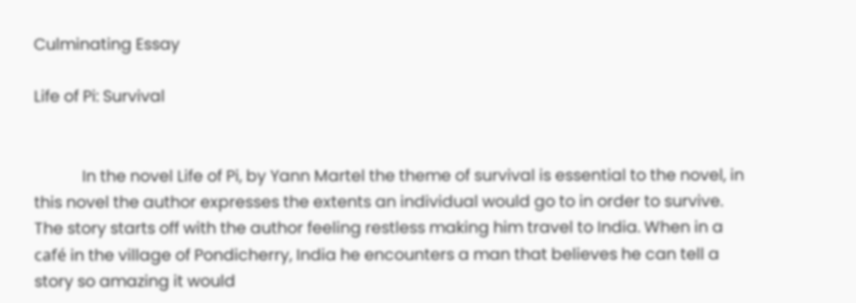Culminating Essay

Life of Pi: Survival


            In the novel Life of Pi, by Yann Martel the theme of survival is essential to the novel, in this novel the author expresses the extents an individual would go to in order to survive. The story starts off with the author feeling restless making him travel to India. When in a café in the village of Pondicherry, India he encounters a man that believes he can tell a story so amazing it would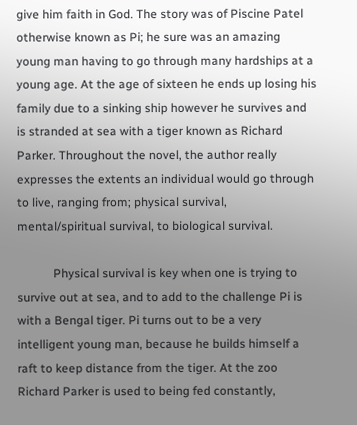give him faith in God. The story was of Piscine Patel otherwise known as Pi; he sure was an amazing young man having to go through many hardships at a young age. At the age of sixteen he ends up losing his family due to a sinking ship however he survives and is stranded at sea with a tiger known as Richard Parker. Throughout the novel, the author really expresses the extents an individual would go through to live, ranging from; physical survival, mental/spiritual survival, to biological survival.

            Physical survival is key when one is trying to survive out at sea, and to add to the challenge Pi is with a Bengal tiger. Pi turns out to be a very intelligent young man, because he builds himself a raft to keep distance from the tiger. At the zoo Richard Parker is used to being fed constantly,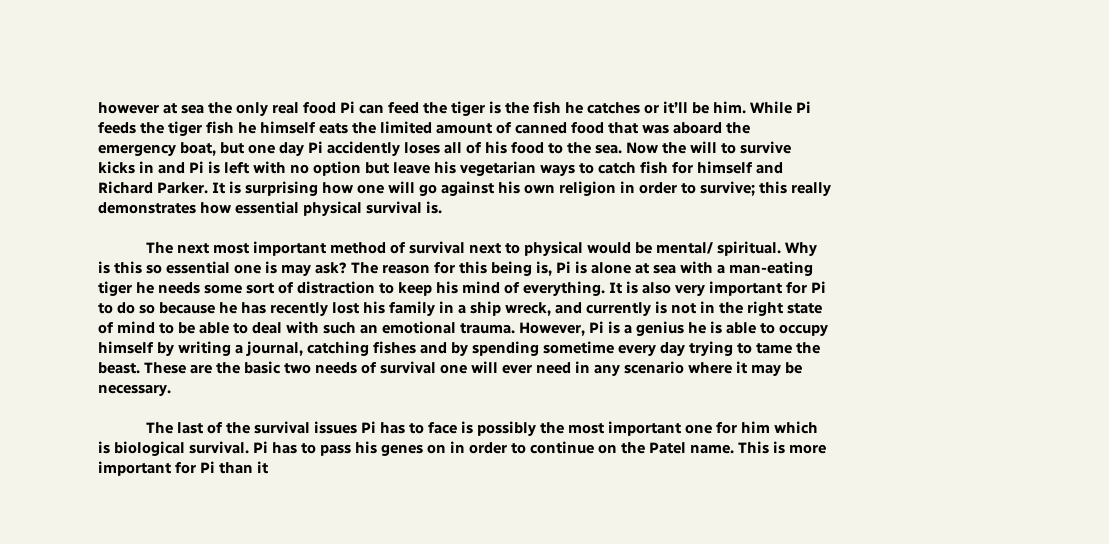however at sea the only real food Pi can feed the tiger is the fish he catches or it’ll be him. While Pi feeds the tiger fish he himself eats the limited amount of canned food that was aboard the emergency boat, but one day Pi accidently loses all of his food to the sea. Now the will to survive kicks in and Pi is left with no option but leave his vegetarian ways to catch fish for himself and Richard Parker. It is surprising how one will go against his own religion in order to survive; this really demonstrates how essential physical survival is.

            The next most important method of survival next to physical would be mental/ spiritual. Why is this so essential one is may ask? The reason for this being is, Pi is alone at sea with a man-eating tiger he needs some sort of distraction to keep his mind of everything. It is also very important for Pi to do so because he has recently lost his family in a ship wreck, and currently is not in the right state of mind to be able to deal with such an emotional trauma. However, Pi is a genius he is able to occupy himself by writing a journal, catching fishes and by spending sometime every day trying to tame the beast. These are the basic two needs of survival one will ever need in any scenario where it may be necessary.

            The last of the survival issues Pi has to face is possibly the most important one for him which is biological survival. Pi has to pass his genes on in order to continue on the Patel name. This is more important for Pi than it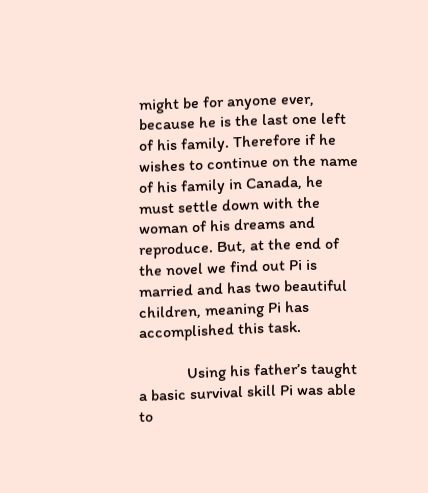might be for anyone ever, because he is the last one left of his family. Therefore if he wishes to continue on the name of his family in Canada, he must settle down with the woman of his dreams and reproduce. But, at the end of the novel we find out Pi is married and has two beautiful children, meaning Pi has accomplished this task.

            Using his father’s taught a basic survival skill Pi was able to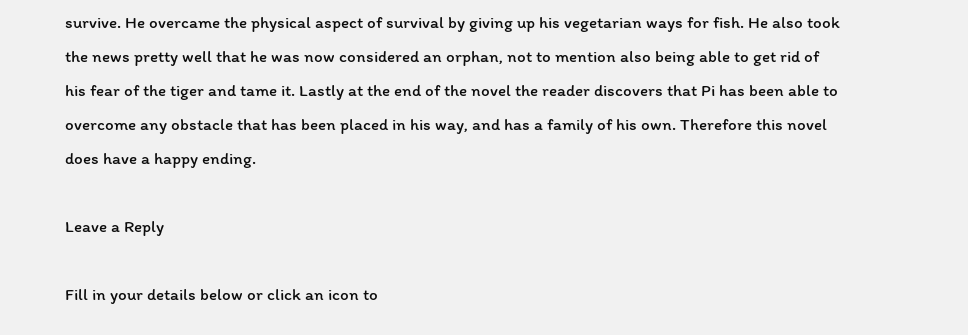survive. He overcame the physical aspect of survival by giving up his vegetarian ways for fish. He also took the news pretty well that he was now considered an orphan, not to mention also being able to get rid of his fear of the tiger and tame it. Lastly at the end of the novel the reader discovers that Pi has been able to overcome any obstacle that has been placed in his way, and has a family of his own. Therefore this novel does have a happy ending.

Leave a Reply

Fill in your details below or click an icon to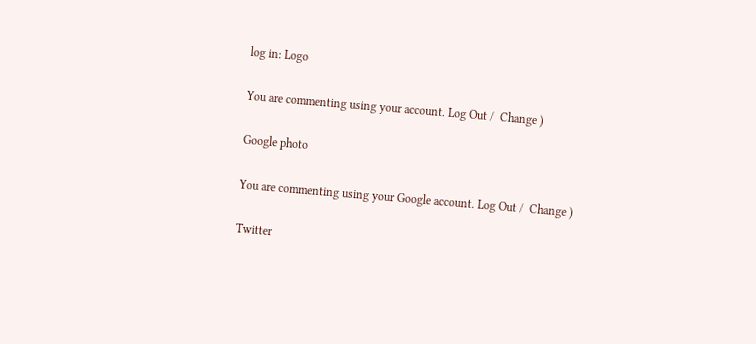log in: Logo

You are commenting using your account. Log Out /  Change )

Google photo

You are commenting using your Google account. Log Out /  Change )

Twitter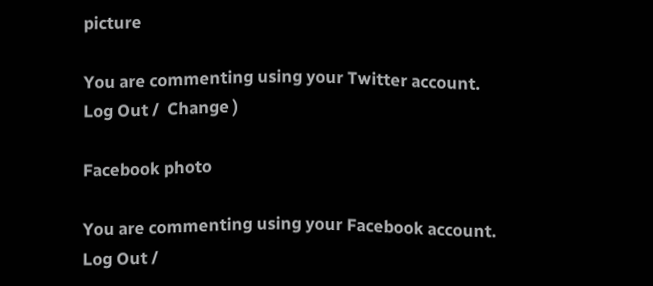picture

You are commenting using your Twitter account. Log Out /  Change )

Facebook photo

You are commenting using your Facebook account. Log Out /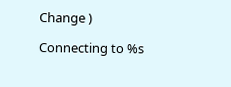Change )

Connecting to %s